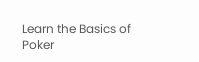Learn the Basics of Poker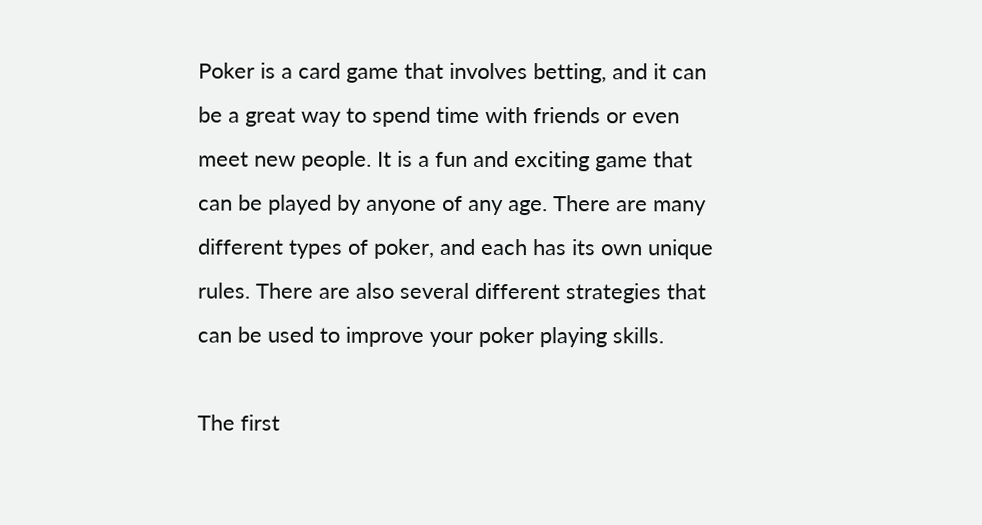Poker is a card game that involves betting, and it can be a great way to spend time with friends or even meet new people. It is a fun and exciting game that can be played by anyone of any age. There are many different types of poker, and each has its own unique rules. There are also several different strategies that can be used to improve your poker playing skills.

The first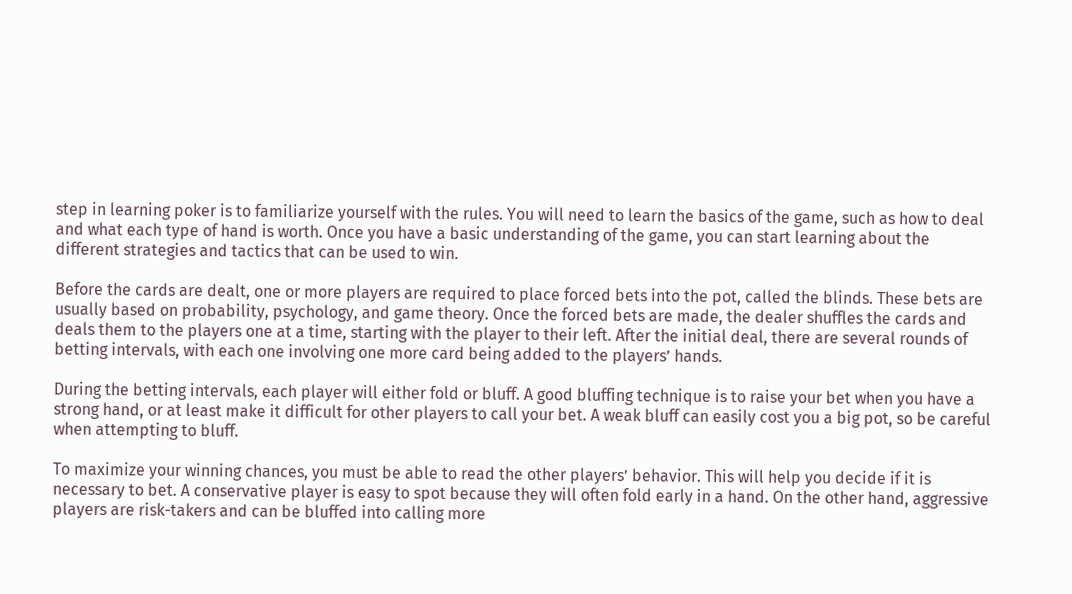step in learning poker is to familiarize yourself with the rules. You will need to learn the basics of the game, such as how to deal and what each type of hand is worth. Once you have a basic understanding of the game, you can start learning about the different strategies and tactics that can be used to win.

Before the cards are dealt, one or more players are required to place forced bets into the pot, called the blinds. These bets are usually based on probability, psychology, and game theory. Once the forced bets are made, the dealer shuffles the cards and deals them to the players one at a time, starting with the player to their left. After the initial deal, there are several rounds of betting intervals, with each one involving one more card being added to the players’ hands.

During the betting intervals, each player will either fold or bluff. A good bluffing technique is to raise your bet when you have a strong hand, or at least make it difficult for other players to call your bet. A weak bluff can easily cost you a big pot, so be careful when attempting to bluff.

To maximize your winning chances, you must be able to read the other players’ behavior. This will help you decide if it is necessary to bet. A conservative player is easy to spot because they will often fold early in a hand. On the other hand, aggressive players are risk-takers and can be bluffed into calling more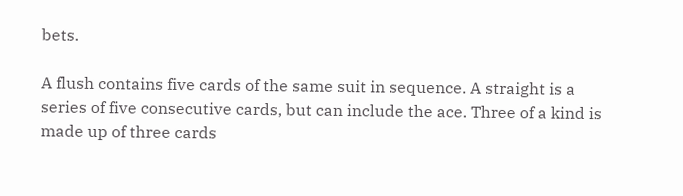bets.

A flush contains five cards of the same suit in sequence. A straight is a series of five consecutive cards, but can include the ace. Three of a kind is made up of three cards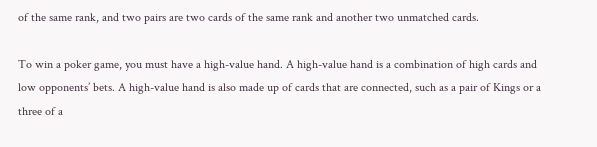of the same rank, and two pairs are two cards of the same rank and another two unmatched cards.

To win a poker game, you must have a high-value hand. A high-value hand is a combination of high cards and low opponents’ bets. A high-value hand is also made up of cards that are connected, such as a pair of Kings or a three of a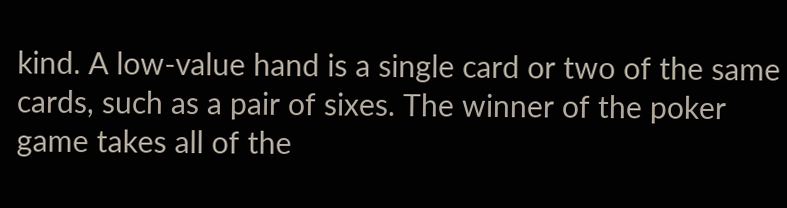kind. A low-value hand is a single card or two of the same cards, such as a pair of sixes. The winner of the poker game takes all of the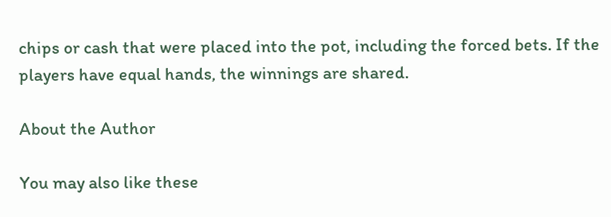chips or cash that were placed into the pot, including the forced bets. If the players have equal hands, the winnings are shared.

About the Author

You may also like these